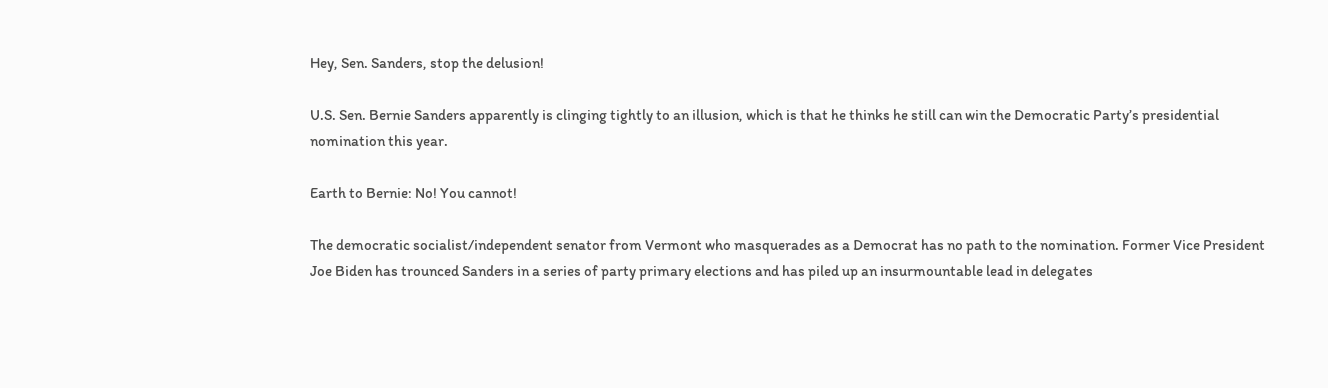Hey, Sen. Sanders, stop the delusion!

U.S. Sen. Bernie Sanders apparently is clinging tightly to an illusion, which is that he thinks he still can win the Democratic Party’s presidential nomination this year.

Earth to Bernie: No! You cannot!

The democratic socialist/independent senator from Vermont who masquerades as a Democrat has no path to the nomination. Former Vice President Joe Biden has trounced Sanders in a series of party primary elections and has piled up an insurmountable lead in delegates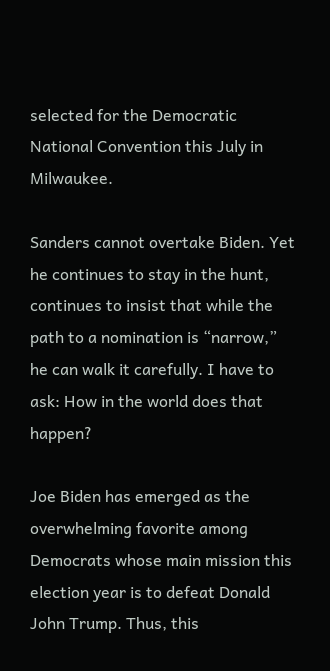selected for the Democratic National Convention this July in Milwaukee.

Sanders cannot overtake Biden. Yet he continues to stay in the hunt, continues to insist that while the path to a nomination is “narrow,” he can walk it carefully. I have to ask: How in the world does that happen?

Joe Biden has emerged as the overwhelming favorite among Democrats whose main mission this election year is to defeat Donald John Trump. Thus, this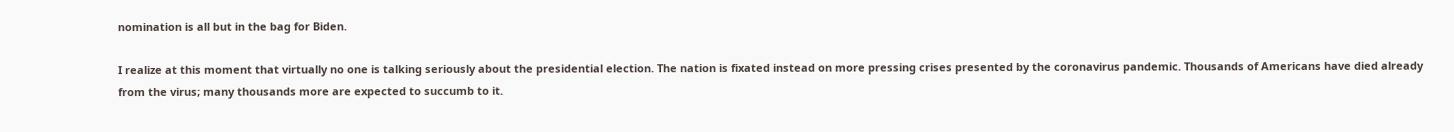nomination is all but in the bag for Biden.

I realize at this moment that virtually no one is talking seriously about the presidential election. The nation is fixated instead on more pressing crises presented by the coronavirus pandemic. Thousands of Americans have died already from the virus; many thousands more are expected to succumb to it.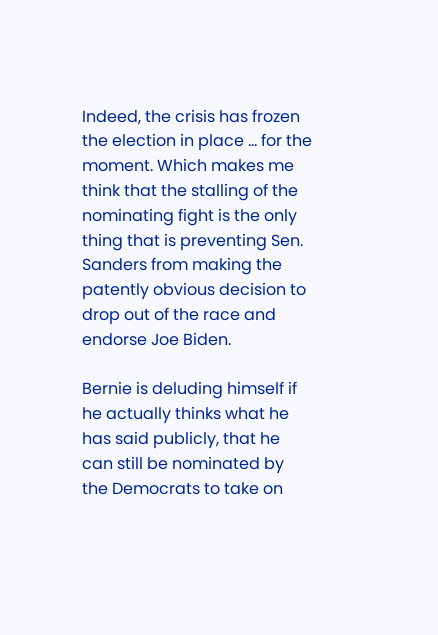Indeed, the crisis has frozen the election in place … for the moment. Which makes me think that the stalling of the nominating fight is the only thing that is preventing Sen. Sanders from making the patently obvious decision to drop out of the race and endorse Joe Biden.

Bernie is deluding himself if he actually thinks what he has said publicly, that he can still be nominated by the Democrats to take on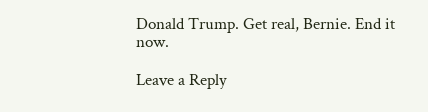Donald Trump. Get real, Bernie. End it now.

Leave a Reply